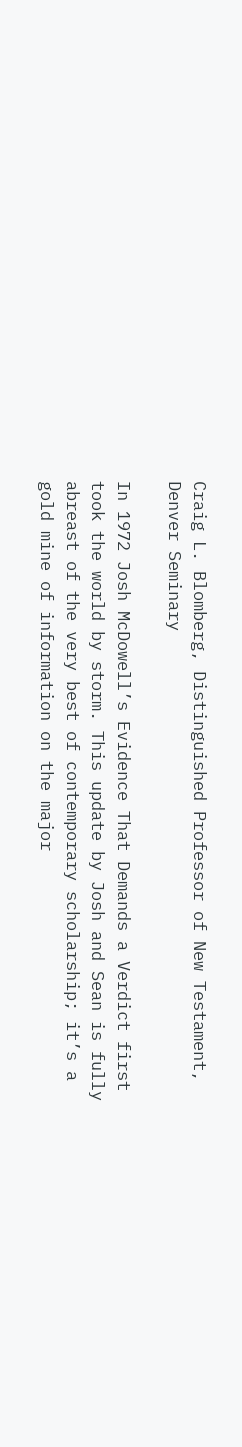Craig L. Blomberg, Distinguished Professor of New Testament, Denver Seminary

In 1972 Josh McDowell’s Evidence That Demands a Verdict first took the world by storm. This update by Josh and Sean is fully abreast of the very best of contemporary scholarship; it’s a gold mine of information on the major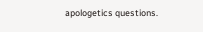apologetics questions.